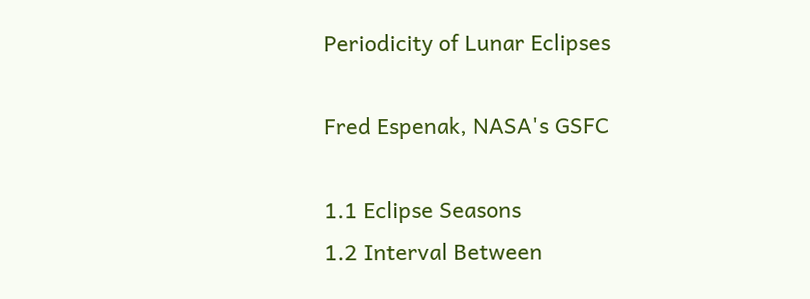Periodicity of Lunar Eclipses

Fred Espenak, NASA's GSFC

1.1 Eclipse Seasons
1.2 Interval Between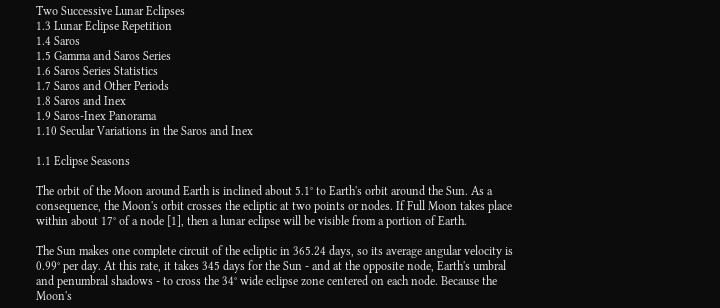Two Successive Lunar Eclipses
1.3 Lunar Eclipse Repetition
1.4 Saros
1.5 Gamma and Saros Series
1.6 Saros Series Statistics
1.7 Saros and Other Periods
1.8 Saros and Inex
1.9 Saros-Inex Panorama
1.10 Secular Variations in the Saros and Inex

1.1 Eclipse Seasons

The orbit of the Moon around Earth is inclined about 5.1° to Earth's orbit around the Sun. As a consequence, the Moon's orbit crosses the ecliptic at two points or nodes. If Full Moon takes place within about 17° of a node [1], then a lunar eclipse will be visible from a portion of Earth.

The Sun makes one complete circuit of the ecliptic in 365.24 days, so its average angular velocity is 0.99° per day. At this rate, it takes 345 days for the Sun - and at the opposite node, Earth's umbral and penumbral shadows - to cross the 34° wide eclipse zone centered on each node. Because the Moon's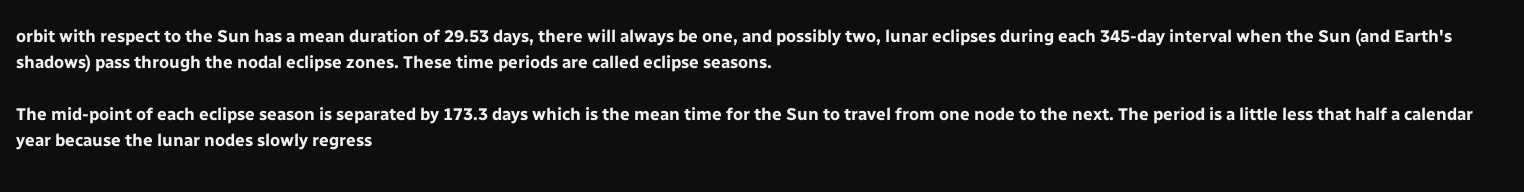orbit with respect to the Sun has a mean duration of 29.53 days, there will always be one, and possibly two, lunar eclipses during each 345-day interval when the Sun (and Earth's shadows) pass through the nodal eclipse zones. These time periods are called eclipse seasons.

The mid-point of each eclipse season is separated by 173.3 days which is the mean time for the Sun to travel from one node to the next. The period is a little less that half a calendar year because the lunar nodes slowly regress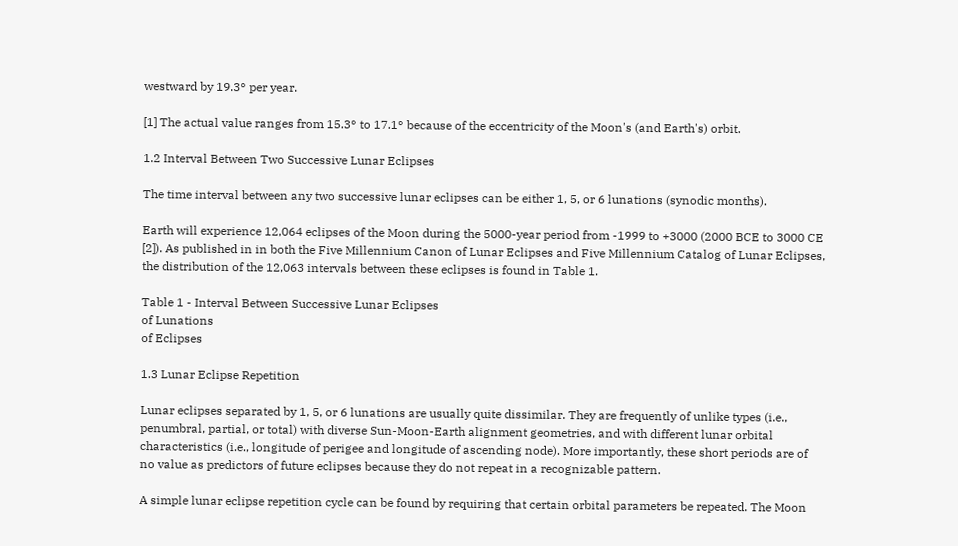westward by 19.3° per year.

[1] The actual value ranges from 15.3° to 17.1° because of the eccentricity of the Moon's (and Earth's) orbit.

1.2 Interval Between Two Successive Lunar Eclipses

The time interval between any two successive lunar eclipses can be either 1, 5, or 6 lunations (synodic months).

Earth will experience 12,064 eclipses of the Moon during the 5000-year period from -1999 to +3000 (2000 BCE to 3000 CE [2]). As published in in both the Five Millennium Canon of Lunar Eclipses and Five Millennium Catalog of Lunar Eclipses, the distribution of the 12,063 intervals between these eclipses is found in Table 1.

Table 1 - Interval Between Successive Lunar Eclipses
of Lunations
of Eclipses

1.3 Lunar Eclipse Repetition

Lunar eclipses separated by 1, 5, or 6 lunations are usually quite dissimilar. They are frequently of unlike types (i.e., penumbral, partial, or total) with diverse Sun-Moon-Earth alignment geometries, and with different lunar orbital characteristics (i.e., longitude of perigee and longitude of ascending node). More importantly, these short periods are of no value as predictors of future eclipses because they do not repeat in a recognizable pattern.

A simple lunar eclipse repetition cycle can be found by requiring that certain orbital parameters be repeated. The Moon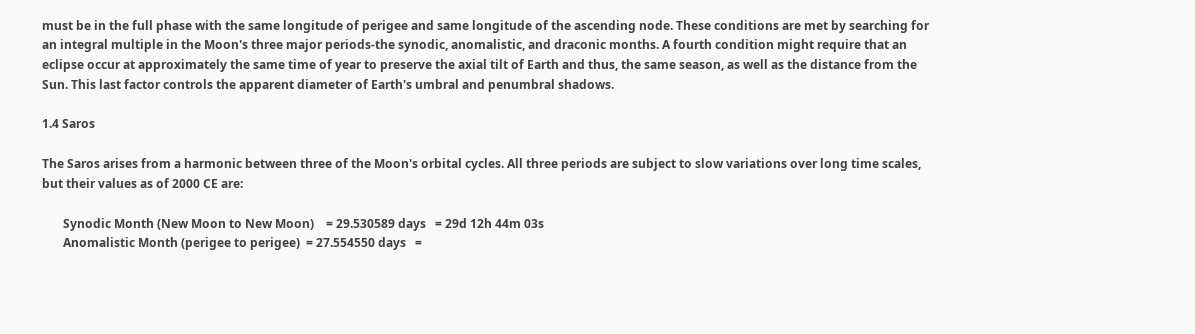must be in the full phase with the same longitude of perigee and same longitude of the ascending node. These conditions are met by searching for an integral multiple in the Moon's three major periods-the synodic, anomalistic, and draconic months. A fourth condition might require that an eclipse occur at approximately the same time of year to preserve the axial tilt of Earth and thus, the same season, as well as the distance from the Sun. This last factor controls the apparent diameter of Earth's umbral and penumbral shadows.

1.4 Saros

The Saros arises from a harmonic between three of the Moon's orbital cycles. All three periods are subject to slow variations over long time scales, but their values as of 2000 CE are:

       Synodic Month (New Moon to New Moon)    = 29.530589 days   = 29d 12h 44m 03s
       Anomalistic Month (perigee to perigee)  = 27.554550 days   =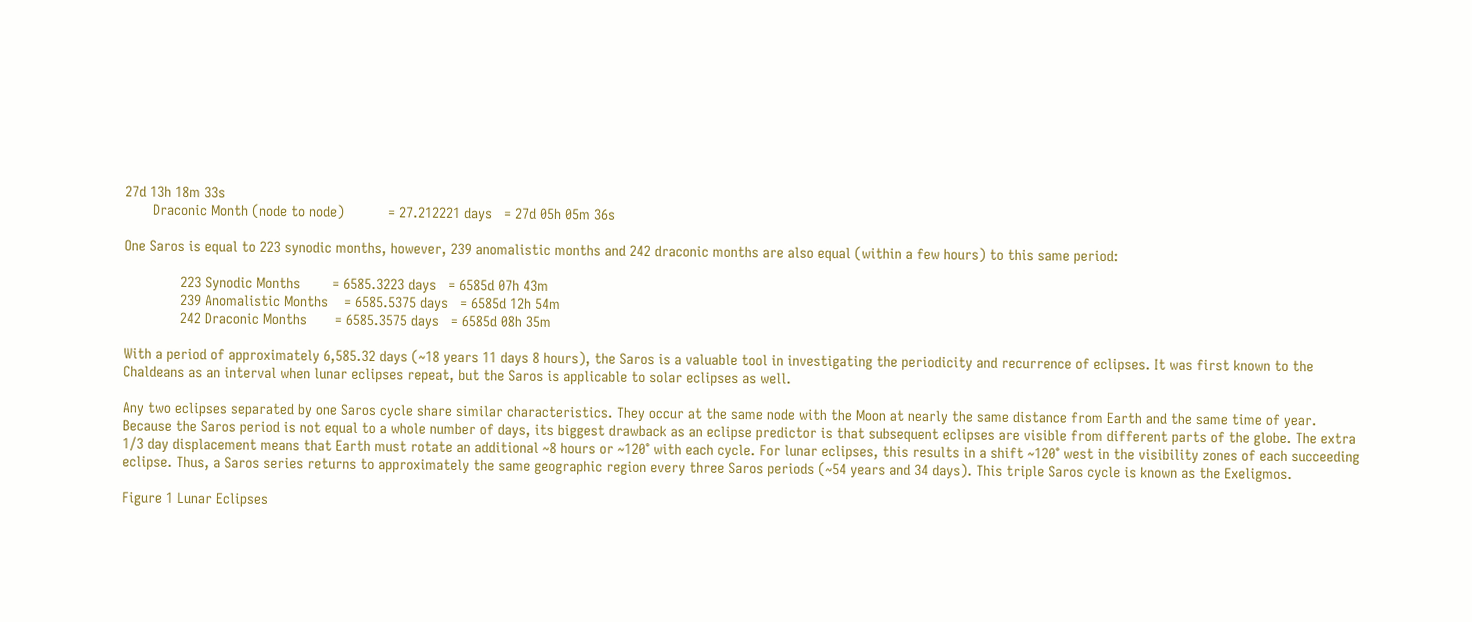27d 13h 18m 33s
       Draconic Month (node to node)           = 27.212221 days   = 27d 05h 05m 36s

One Saros is equal to 223 synodic months, however, 239 anomalistic months and 242 draconic months are also equal (within a few hours) to this same period:

              223 Synodic Months        = 6585.3223 days   = 6585d 07h 43m
              239 Anomalistic Months    = 6585.5375 days   = 6585d 12h 54m
              242 Draconic Months       = 6585.3575 days   = 6585d 08h 35m

With a period of approximately 6,585.32 days (~18 years 11 days 8 hours), the Saros is a valuable tool in investigating the periodicity and recurrence of eclipses. It was first known to the Chaldeans as an interval when lunar eclipses repeat, but the Saros is applicable to solar eclipses as well.

Any two eclipses separated by one Saros cycle share similar characteristics. They occur at the same node with the Moon at nearly the same distance from Earth and the same time of year. Because the Saros period is not equal to a whole number of days, its biggest drawback as an eclipse predictor is that subsequent eclipses are visible from different parts of the globe. The extra 1/3 day displacement means that Earth must rotate an additional ~8 hours or ~120° with each cycle. For lunar eclipses, this results in a shift ~120° west in the visibility zones of each succeeding eclipse. Thus, a Saros series returns to approximately the same geographic region every three Saros periods (~54 years and 34 days). This triple Saros cycle is known as the Exeligmos.

Figure 1 Lunar Eclipses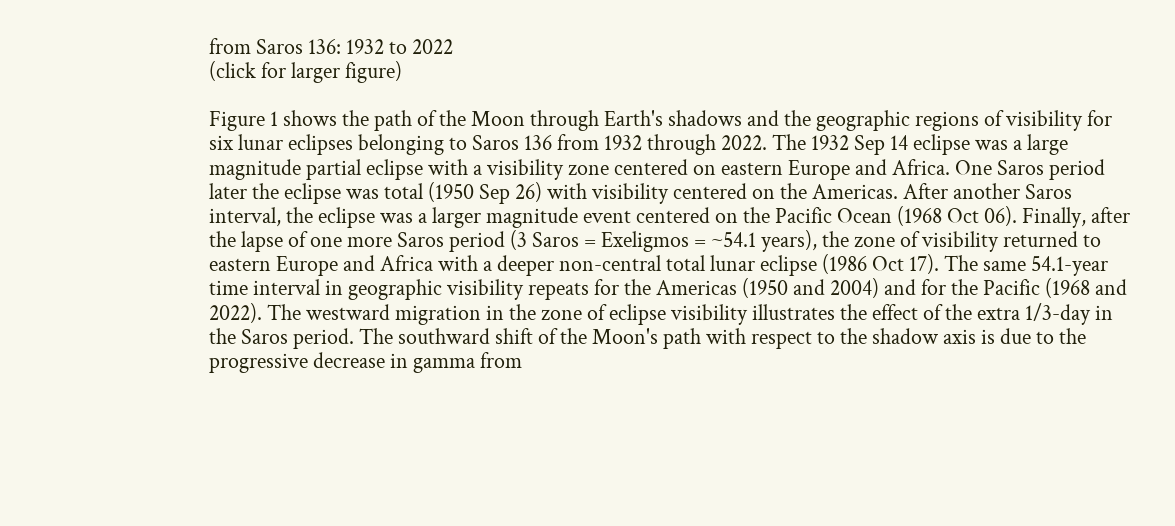from Saros 136: 1932 to 2022
(click for larger figure)

Figure 1 shows the path of the Moon through Earth's shadows and the geographic regions of visibility for six lunar eclipses belonging to Saros 136 from 1932 through 2022. The 1932 Sep 14 eclipse was a large magnitude partial eclipse with a visibility zone centered on eastern Europe and Africa. One Saros period later the eclipse was total (1950 Sep 26) with visibility centered on the Americas. After another Saros interval, the eclipse was a larger magnitude event centered on the Pacific Ocean (1968 Oct 06). Finally, after the lapse of one more Saros period (3 Saros = Exeligmos = ~54.1 years), the zone of visibility returned to eastern Europe and Africa with a deeper non-central total lunar eclipse (1986 Oct 17). The same 54.1-year time interval in geographic visibility repeats for the Americas (1950 and 2004) and for the Pacific (1968 and 2022). The westward migration in the zone of eclipse visibility illustrates the effect of the extra 1/3-day in the Saros period. The southward shift of the Moon's path with respect to the shadow axis is due to the progressive decrease in gamma from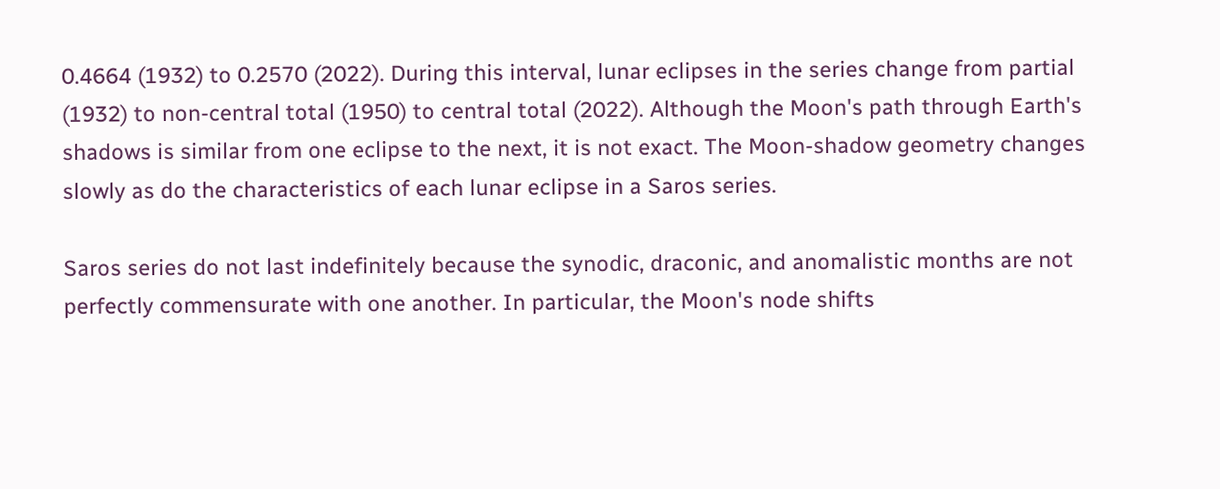0.4664 (1932) to 0.2570 (2022). During this interval, lunar eclipses in the series change from partial (1932) to non-central total (1950) to central total (2022). Although the Moon's path through Earth's shadows is similar from one eclipse to the next, it is not exact. The Moon-shadow geometry changes slowly as do the characteristics of each lunar eclipse in a Saros series.

Saros series do not last indefinitely because the synodic, draconic, and anomalistic months are not perfectly commensurate with one another. In particular, the Moon's node shifts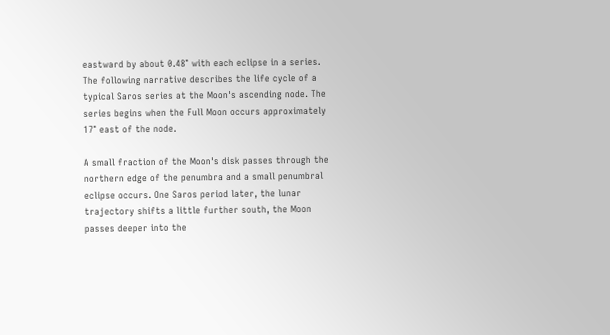eastward by about 0.48° with each eclipse in a series. The following narrative describes the life cycle of a typical Saros series at the Moon's ascending node. The series begins when the Full Moon occurs approximately 17° east of the node.

A small fraction of the Moon's disk passes through the northern edge of the penumbra and a small penumbral eclipse occurs. One Saros period later, the lunar trajectory shifts a little further south, the Moon passes deeper into the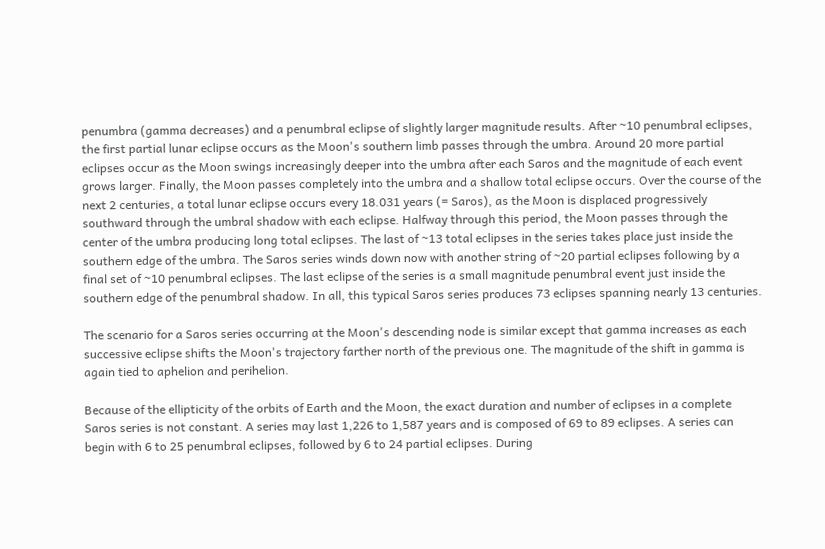penumbra (gamma decreases) and a penumbral eclipse of slightly larger magnitude results. After ~10 penumbral eclipses, the first partial lunar eclipse occurs as the Moon's southern limb passes through the umbra. Around 20 more partial eclipses occur as the Moon swings increasingly deeper into the umbra after each Saros and the magnitude of each event grows larger. Finally, the Moon passes completely into the umbra and a shallow total eclipse occurs. Over the course of the next 2 centuries, a total lunar eclipse occurs every 18.031 years (= Saros), as the Moon is displaced progressively southward through the umbral shadow with each eclipse. Halfway through this period, the Moon passes through the center of the umbra producing long total eclipses. The last of ~13 total eclipses in the series takes place just inside the southern edge of the umbra. The Saros series winds down now with another string of ~20 partial eclipses following by a final set of ~10 penumbral eclipses. The last eclipse of the series is a small magnitude penumbral event just inside the southern edge of the penumbral shadow. In all, this typical Saros series produces 73 eclipses spanning nearly 13 centuries.

The scenario for a Saros series occurring at the Moon's descending node is similar except that gamma increases as each successive eclipse shifts the Moon's trajectory farther north of the previous one. The magnitude of the shift in gamma is again tied to aphelion and perihelion.

Because of the ellipticity of the orbits of Earth and the Moon, the exact duration and number of eclipses in a complete Saros series is not constant. A series may last 1,226 to 1,587 years and is composed of 69 to 89 eclipses. A series can begin with 6 to 25 penumbral eclipses, followed by 6 to 24 partial eclipses. During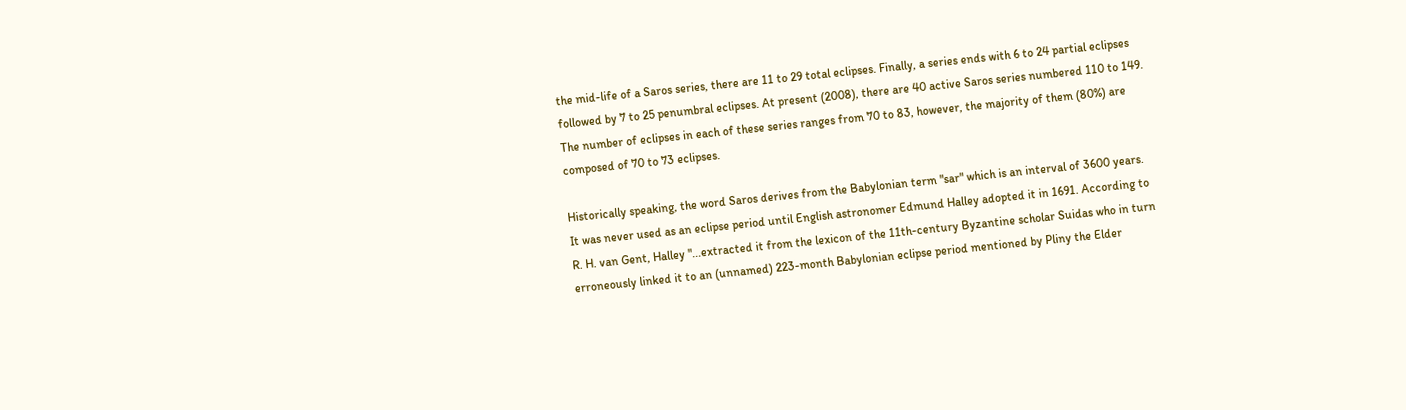the mid-life of a Saros series, there are 11 to 29 total eclipses. Finally, a series ends with 6 to 24 partial eclipses followed by 7 to 25 penumbral eclipses. At present (2008), there are 40 active Saros series numbered 110 to 149. The number of eclipses in each of these series ranges from 70 to 83, however, the majority of them (80%) are composed of 70 to 73 eclipses.

Historically speaking, the word Saros derives from the Babylonian term "sar" which is an interval of 3600 years. It was never used as an eclipse period until English astronomer Edmund Halley adopted it in 1691. According to R. H. van Gent, Halley "...extracted it from the lexicon of the 11th-century Byzantine scholar Suidas who in turn erroneously linked it to an (unnamed) 223-month Babylonian eclipse period mentioned by Pliny the Elder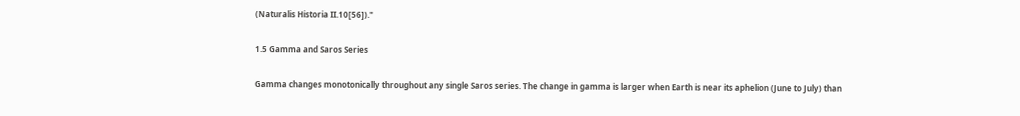(Naturalis Historia II.10[56])."

1.5 Gamma and Saros Series

Gamma changes monotonically throughout any single Saros series. The change in gamma is larger when Earth is near its aphelion (June to July) than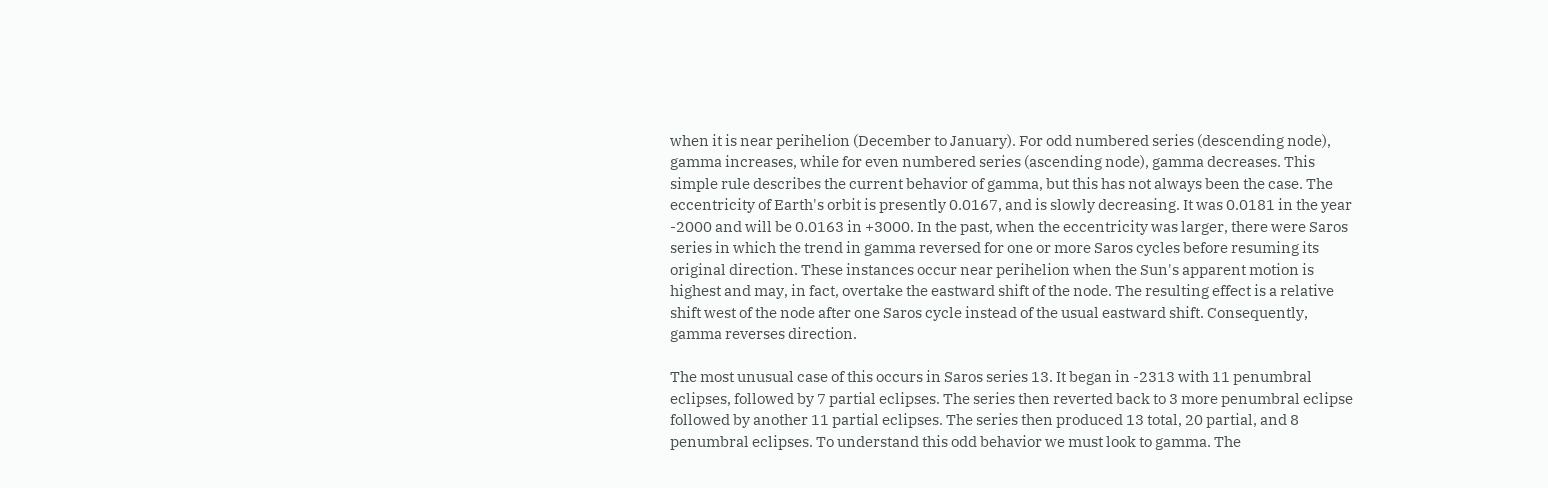when it is near perihelion (December to January). For odd numbered series (descending node), gamma increases, while for even numbered series (ascending node), gamma decreases. This simple rule describes the current behavior of gamma, but this has not always been the case. The eccentricity of Earth's orbit is presently 0.0167, and is slowly decreasing. It was 0.0181 in the year -2000 and will be 0.0163 in +3000. In the past, when the eccentricity was larger, there were Saros series in which the trend in gamma reversed for one or more Saros cycles before resuming its original direction. These instances occur near perihelion when the Sun's apparent motion is highest and may, in fact, overtake the eastward shift of the node. The resulting effect is a relative shift west of the node after one Saros cycle instead of the usual eastward shift. Consequently, gamma reverses direction.

The most unusual case of this occurs in Saros series 13. It began in -2313 with 11 penumbral eclipses, followed by 7 partial eclipses. The series then reverted back to 3 more penumbral eclipse followed by another 11 partial eclipses. The series then produced 13 total, 20 partial, and 8 penumbral eclipses. To understand this odd behavior we must look to gamma. The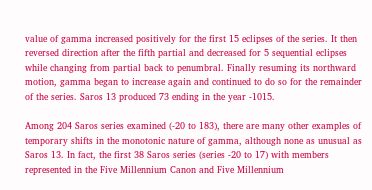value of gamma increased positively for the first 15 eclipses of the series. It then reversed direction after the fifth partial and decreased for 5 sequential eclipses while changing from partial back to penumbral. Finally resuming its northward motion, gamma began to increase again and continued to do so for the remainder of the series. Saros 13 produced 73 ending in the year -1015.

Among 204 Saros series examined (-20 to 183), there are many other examples of temporary shifts in the monotonic nature of gamma, although none as unusual as Saros 13. In fact, the first 38 Saros series (series -20 to 17) with members represented in the Five Millennium Canon and Five Millennium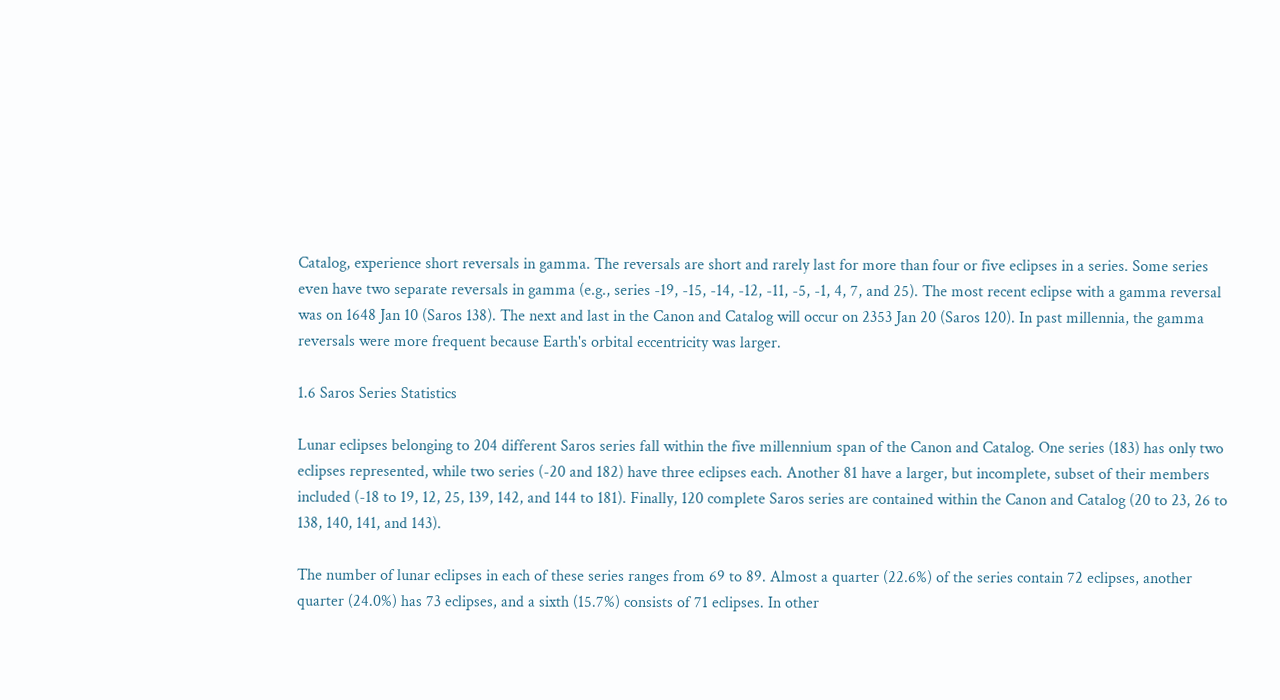Catalog, experience short reversals in gamma. The reversals are short and rarely last for more than four or five eclipses in a series. Some series even have two separate reversals in gamma (e.g., series -19, -15, -14, -12, -11, -5, -1, 4, 7, and 25). The most recent eclipse with a gamma reversal was on 1648 Jan 10 (Saros 138). The next and last in the Canon and Catalog will occur on 2353 Jan 20 (Saros 120). In past millennia, the gamma reversals were more frequent because Earth's orbital eccentricity was larger.

1.6 Saros Series Statistics

Lunar eclipses belonging to 204 different Saros series fall within the five millennium span of the Canon and Catalog. One series (183) has only two eclipses represented, while two series (-20 and 182) have three eclipses each. Another 81 have a larger, but incomplete, subset of their members included (-18 to 19, 12, 25, 139, 142, and 144 to 181). Finally, 120 complete Saros series are contained within the Canon and Catalog (20 to 23, 26 to 138, 140, 141, and 143).

The number of lunar eclipses in each of these series ranges from 69 to 89. Almost a quarter (22.6%) of the series contain 72 eclipses, another quarter (24.0%) has 73 eclipses, and a sixth (15.7%) consists of 71 eclipses. In other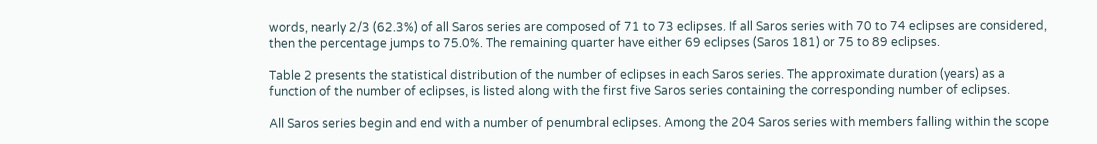words, nearly 2/3 (62.3%) of all Saros series are composed of 71 to 73 eclipses. If all Saros series with 70 to 74 eclipses are considered, then the percentage jumps to 75.0%. The remaining quarter have either 69 eclipses (Saros 181) or 75 to 89 eclipses.

Table 2 presents the statistical distribution of the number of eclipses in each Saros series. The approximate duration (years) as a function of the number of eclipses, is listed along with the first five Saros series containing the corresponding number of eclipses.

All Saros series begin and end with a number of penumbral eclipses. Among the 204 Saros series with members falling within the scope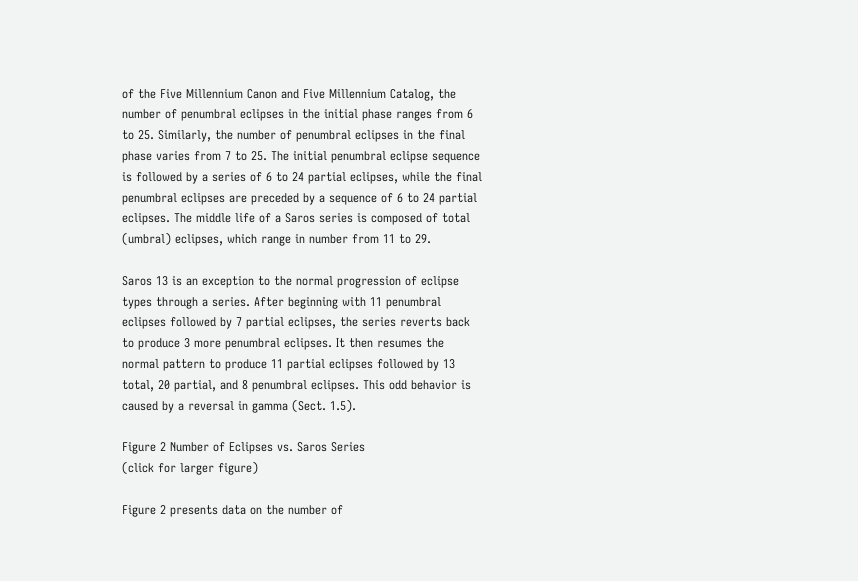of the Five Millennium Canon and Five Millennium Catalog, the number of penumbral eclipses in the initial phase ranges from 6 to 25. Similarly, the number of penumbral eclipses in the final phase varies from 7 to 25. The initial penumbral eclipse sequence is followed by a series of 6 to 24 partial eclipses, while the final penumbral eclipses are preceded by a sequence of 6 to 24 partial eclipses. The middle life of a Saros series is composed of total (umbral) eclipses, which range in number from 11 to 29.

Saros 13 is an exception to the normal progression of eclipse types through a series. After beginning with 11 penumbral eclipses followed by 7 partial eclipses, the series reverts back to produce 3 more penumbral eclipses. It then resumes the normal pattern to produce 11 partial eclipses followed by 13 total, 20 partial, and 8 penumbral eclipses. This odd behavior is caused by a reversal in gamma (Sect. 1.5).

Figure 2 Number of Eclipses vs. Saros Series
(click for larger figure)

Figure 2 presents data on the number of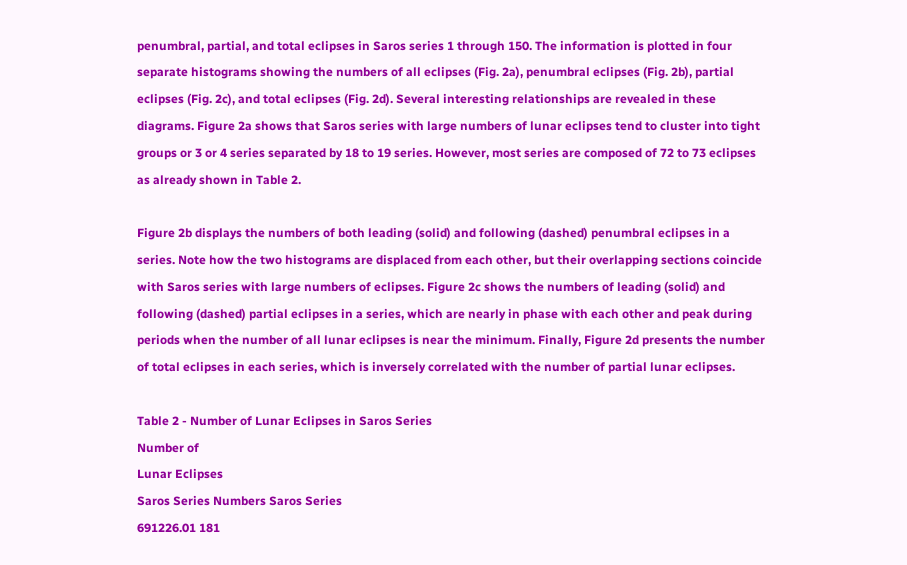penumbral, partial, and total eclipses in Saros series 1 through 150. The information is plotted in four separate histograms showing the numbers of all eclipses (Fig. 2a), penumbral eclipses (Fig. 2b), partial eclipses (Fig. 2c), and total eclipses (Fig. 2d). Several interesting relationships are revealed in these diagrams. Figure 2a shows that Saros series with large numbers of lunar eclipses tend to cluster into tight groups or 3 or 4 series separated by 18 to 19 series. However, most series are composed of 72 to 73 eclipses as already shown in Table 2.

Figure 2b displays the numbers of both leading (solid) and following (dashed) penumbral eclipses in a series. Note how the two histograms are displaced from each other, but their overlapping sections coincide with Saros series with large numbers of eclipses. Figure 2c shows the numbers of leading (solid) and following (dashed) partial eclipses in a series, which are nearly in phase with each other and peak during periods when the number of all lunar eclipses is near the minimum. Finally, Figure 2d presents the number of total eclipses in each series, which is inversely correlated with the number of partial lunar eclipses.

Table 2 - Number of Lunar Eclipses in Saros Series
Number of
Lunar Eclipses
Saros Series Numbers Saros Series
691226.01 181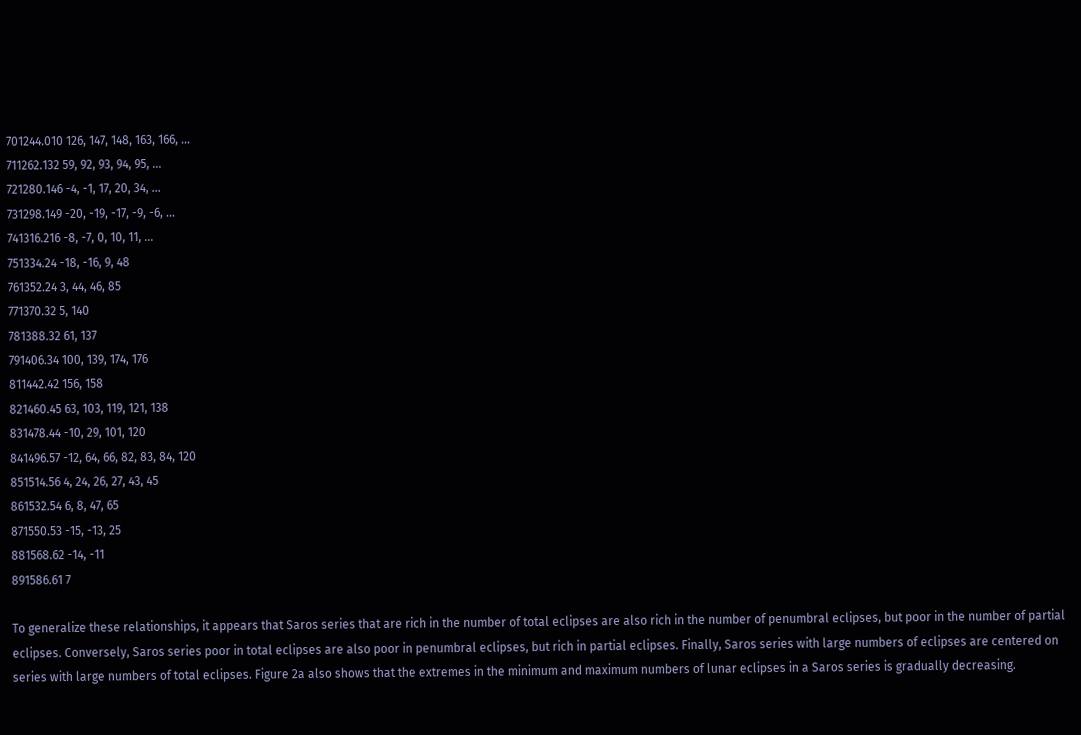701244.010 126, 147, 148, 163, 166, ...
711262.132 59, 92, 93, 94, 95, ...
721280.146 -4, -1, 17, 20, 34, ...
731298.149 -20, -19, -17, -9, -6, ...
741316.216 -8, -7, 0, 10, 11, ...
751334.24 -18, -16, 9, 48
761352.24 3, 44, 46, 85
771370.32 5, 140
781388.32 61, 137
791406.34 100, 139, 174, 176
811442.42 156, 158
821460.45 63, 103, 119, 121, 138
831478.44 -10, 29, 101, 120
841496.57 -12, 64, 66, 82, 83, 84, 120
851514.56 4, 24, 26, 27, 43, 45
861532.54 6, 8, 47, 65
871550.53 -15, -13, 25
881568.62 -14, -11
891586.61 7

To generalize these relationships, it appears that Saros series that are rich in the number of total eclipses are also rich in the number of penumbral eclipses, but poor in the number of partial eclipses. Conversely, Saros series poor in total eclipses are also poor in penumbral eclipses, but rich in partial eclipses. Finally, Saros series with large numbers of eclipses are centered on series with large numbers of total eclipses. Figure 2a also shows that the extremes in the minimum and maximum numbers of lunar eclipses in a Saros series is gradually decreasing.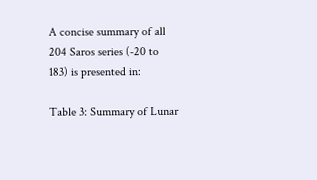A concise summary of all 204 Saros series (-20 to 183) is presented in:

Table 3: Summary of Lunar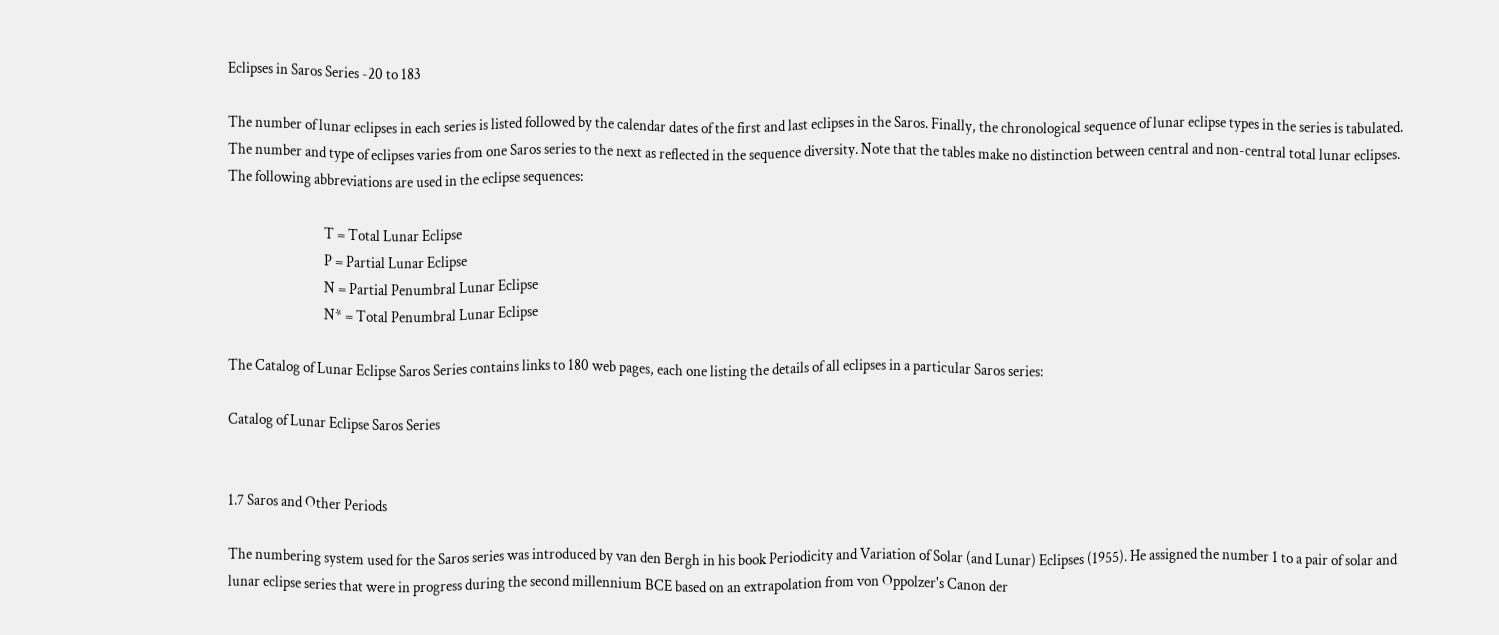Eclipses in Saros Series -20 to 183

The number of lunar eclipses in each series is listed followed by the calendar dates of the first and last eclipses in the Saros. Finally, the chronological sequence of lunar eclipse types in the series is tabulated. The number and type of eclipses varies from one Saros series to the next as reflected in the sequence diversity. Note that the tables make no distinction between central and non-central total lunar eclipses. The following abbreviations are used in the eclipse sequences:

                                T = Total Lunar Eclipse
                                P = Partial Lunar Eclipse
                                N = Partial Penumbral Lunar Eclipse
                                N* = Total Penumbral Lunar Eclipse

The Catalog of Lunar Eclipse Saros Series contains links to 180 web pages, each one listing the details of all eclipses in a particular Saros series:

Catalog of Lunar Eclipse Saros Series


1.7 Saros and Other Periods

The numbering system used for the Saros series was introduced by van den Bergh in his book Periodicity and Variation of Solar (and Lunar) Eclipses (1955). He assigned the number 1 to a pair of solar and lunar eclipse series that were in progress during the second millennium BCE based on an extrapolation from von Oppolzer's Canon der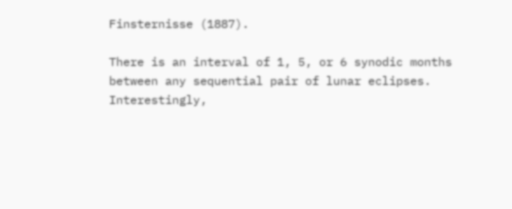Finsternisse (1887).

There is an interval of 1, 5, or 6 synodic months between any sequential pair of lunar eclipses. Interestingly,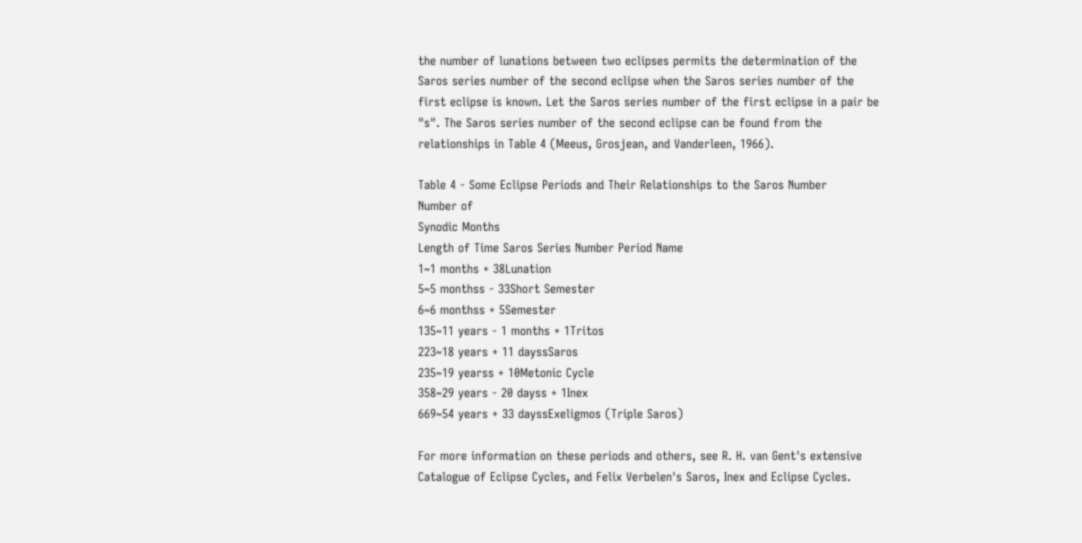the number of lunations between two eclipses permits the determination of the Saros series number of the second eclipse when the Saros series number of the first eclipse is known. Let the Saros series number of the first eclipse in a pair be "s". The Saros series number of the second eclipse can be found from the relationships in Table 4 (Meeus, Grosjean, and Vanderleen, 1966).

Table 4 - Some Eclipse Periods and Their Relationships to the Saros Number
Number of
Synodic Months
Length of Time Saros Series Number Period Name
1~1 months + 38Lunation
5~5 monthss - 33Short Semester
6~6 monthss + 5Semester
135~11 years - 1 months + 1Tritos
223~18 years + 11 dayssSaros
235~19 yearss + 10Metonic Cycle
358~29 years - 20 dayss + 1Inex
669~54 years + 33 dayssExeligmos (Triple Saros)

For more information on these periods and others, see R. H. van Gent's extensive Catalogue of Eclipse Cycles, and Felix Verbelen's Saros, Inex and Eclipse Cycles.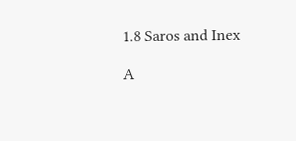1.8 Saros and Inex

A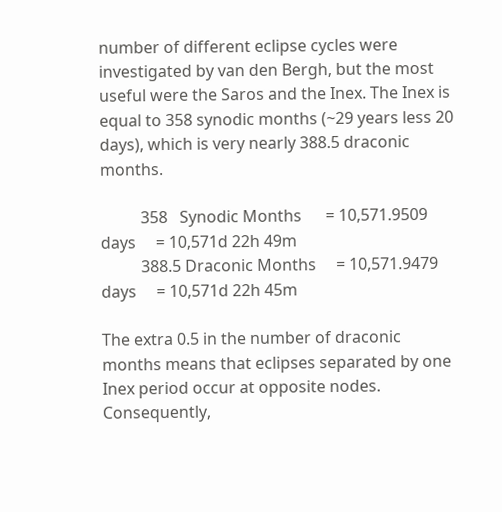number of different eclipse cycles were investigated by van den Bergh, but the most useful were the Saros and the Inex. The Inex is equal to 358 synodic months (~29 years less 20 days), which is very nearly 388.5 draconic months.

          358   Synodic Months      = 10,571.9509 days     = 10,571d 22h 49m
          388.5 Draconic Months     = 10,571.9479 days     = 10,571d 22h 45m

The extra 0.5 in the number of draconic months means that eclipses separated by one Inex period occur at opposite nodes. Consequently,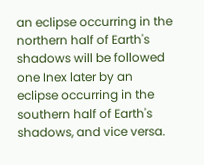an eclipse occurring in the northern half of Earth's shadows will be followed one Inex later by an eclipse occurring in the southern half of Earth's shadows, and vice versa.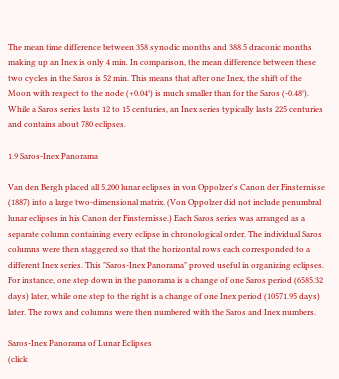The mean time difference between 358 synodic months and 388.5 draconic months making up an Inex is only 4 min. In comparison, the mean difference between these two cycles in the Saros is 52 min. This means that after one Inex, the shift of the Moon with respect to the node (+0.04°) is much smaller than for the Saros (-0.48°). While a Saros series lasts 12 to 15 centuries, an Inex series typically lasts 225 centuries and contains about 780 eclipses.

1.9 Saros-Inex Panorama

Van den Bergh placed all 5,200 lunar eclipses in von Oppolzer's Canon der Finsternisse (1887) into a large two-dimensional matrix. (Von Oppolzer did not include penumbral lunar eclipses in his Canon der Finsternisse.) Each Saros series was arranged as a separate column containing every eclipse in chronological order. The individual Saros columns were then staggered so that the horizontal rows each corresponded to a different Inex series. This "Saros-Inex Panorama" proved useful in organizing eclipses. For instance, one step down in the panorama is a change of one Saros period (6585.32 days) later, while one step to the right is a change of one Inex period (10571.95 days) later. The rows and columns were then numbered with the Saros and Inex numbers.

Saros-Inex Panorama of Lunar Eclipses
(click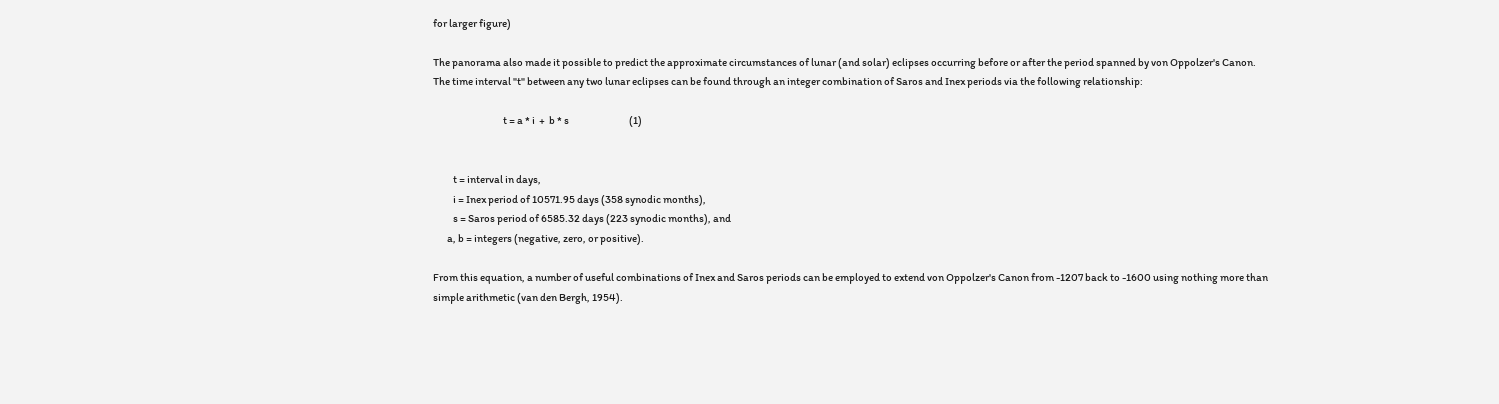for larger figure)

The panorama also made it possible to predict the approximate circumstances of lunar (and solar) eclipses occurring before or after the period spanned by von Oppolzer's Canon. The time interval "t" between any two lunar eclipses can be found through an integer combination of Saros and Inex periods via the following relationship:

                                   t = a * i  +  b * s                              (1)


          t = interval in days,
          i = Inex period of 10571.95 days (358 synodic months),
          s = Saros period of 6585.32 days (223 synodic months), and
       a, b = integers (negative, zero, or positive).

From this equation, a number of useful combinations of Inex and Saros periods can be employed to extend von Oppolzer's Canon from -1207 back to -1600 using nothing more than simple arithmetic (van den Bergh, 1954).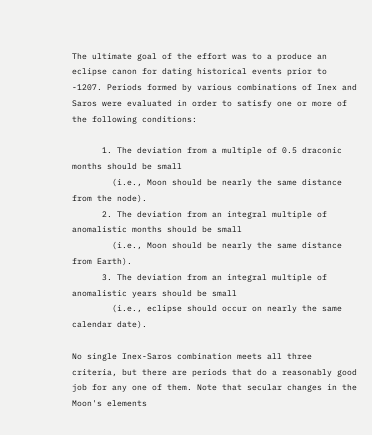The ultimate goal of the effort was to a produce an eclipse canon for dating historical events prior to -1207. Periods formed by various combinations of Inex and Saros were evaluated in order to satisfy one or more of the following conditions:

      1. The deviation from a multiple of 0.5 draconic months should be small
        (i.e., Moon should be nearly the same distance from the node).
      2. The deviation from an integral multiple of anomalistic months should be small
        (i.e., Moon should be nearly the same distance from Earth).
      3. The deviation from an integral multiple of anomalistic years should be small
        (i.e., eclipse should occur on nearly the same calendar date).

No single Inex-Saros combination meets all three criteria, but there are periods that do a reasonably good job for any one of them. Note that secular changes in the Moon's elements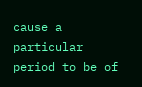cause a particular period to be of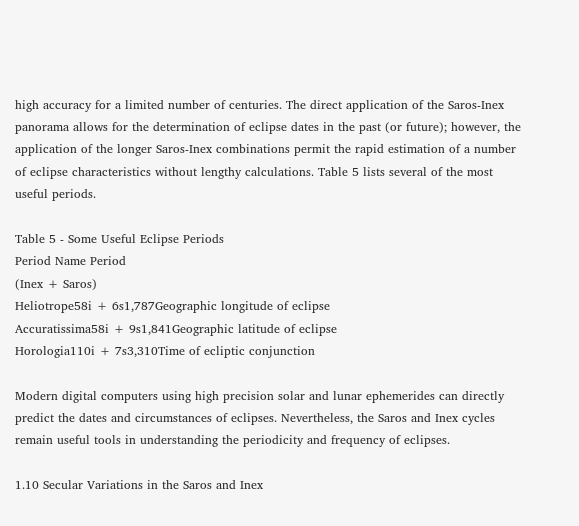high accuracy for a limited number of centuries. The direct application of the Saros-Inex panorama allows for the determination of eclipse dates in the past (or future); however, the application of the longer Saros-Inex combinations permit the rapid estimation of a number of eclipse characteristics without lengthy calculations. Table 5 lists several of the most useful periods.

Table 5 - Some Useful Eclipse Periods
Period Name Period
(Inex + Saros)
Heliotrope58i + 6s1,787Geographic longitude of eclipse
Accuratissima58i + 9s1,841Geographic latitude of eclipse
Horologia110i + 7s3,310Time of ecliptic conjunction

Modern digital computers using high precision solar and lunar ephemerides can directly predict the dates and circumstances of eclipses. Nevertheless, the Saros and Inex cycles remain useful tools in understanding the periodicity and frequency of eclipses.

1.10 Secular Variations in the Saros and Inex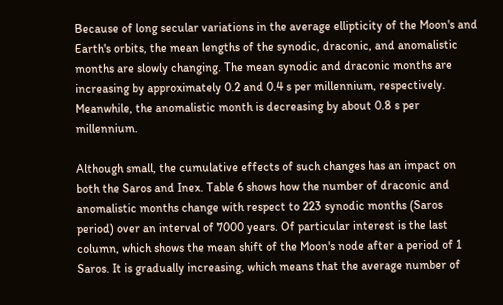Because of long secular variations in the average ellipticity of the Moon's and Earth's orbits, the mean lengths of the synodic, draconic, and anomalistic months are slowly changing. The mean synodic and draconic months are increasing by approximately 0.2 and 0.4 s per millennium, respectively. Meanwhile, the anomalistic month is decreasing by about 0.8 s per millennium.

Although small, the cumulative effects of such changes has an impact on both the Saros and Inex. Table 6 shows how the number of draconic and anomalistic months change with respect to 223 synodic months (Saros period) over an interval of 7000 years. Of particular interest is the last column, which shows the mean shift of the Moon's node after a period of 1 Saros. It is gradually increasing, which means that the average number of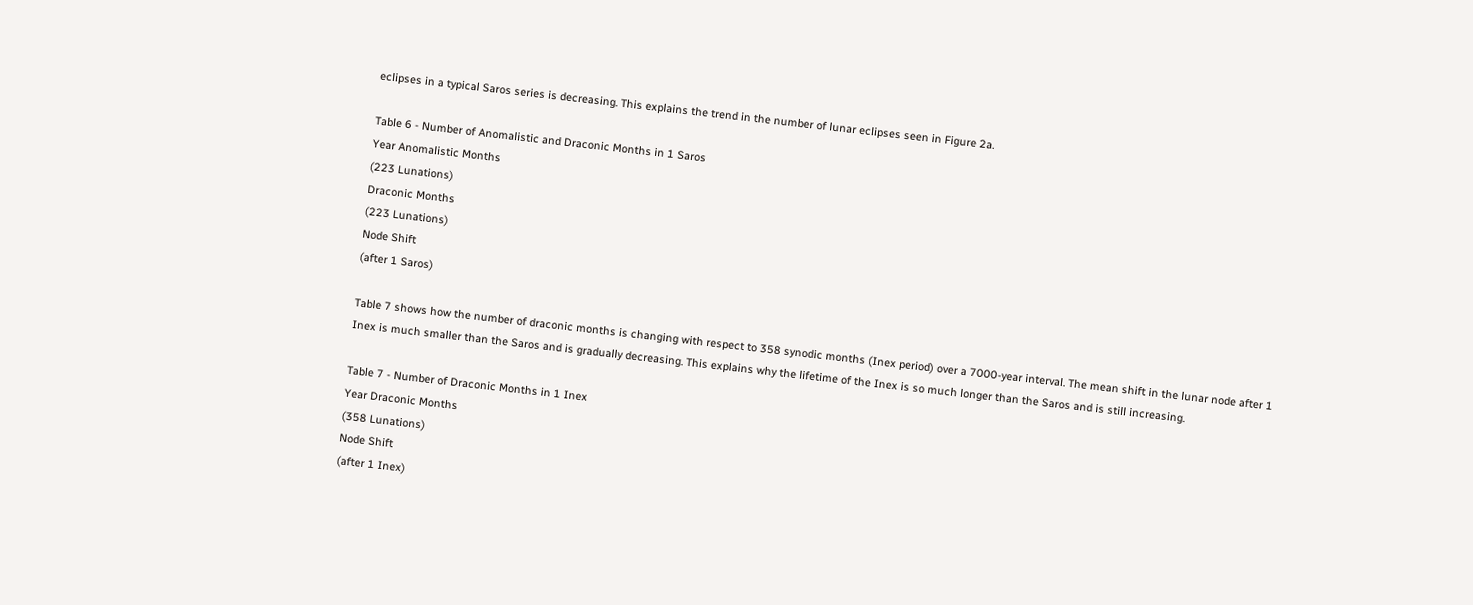eclipses in a typical Saros series is decreasing. This explains the trend in the number of lunar eclipses seen in Figure 2a.

Table 6 - Number of Anomalistic and Draconic Months in 1 Saros
Year Anomalistic Months
(223 Lunations)
Draconic Months
(223 Lunations)
Node Shift
(after 1 Saros)

Table 7 shows how the number of draconic months is changing with respect to 358 synodic months (Inex period) over a 7000-year interval. The mean shift in the lunar node after 1 Inex is much smaller than the Saros and is gradually decreasing. This explains why the lifetime of the Inex is so much longer than the Saros and is still increasing.

Table 7 - Number of Draconic Months in 1 Inex
Year Draconic Months
(358 Lunations)
Node Shift
(after 1 Inex)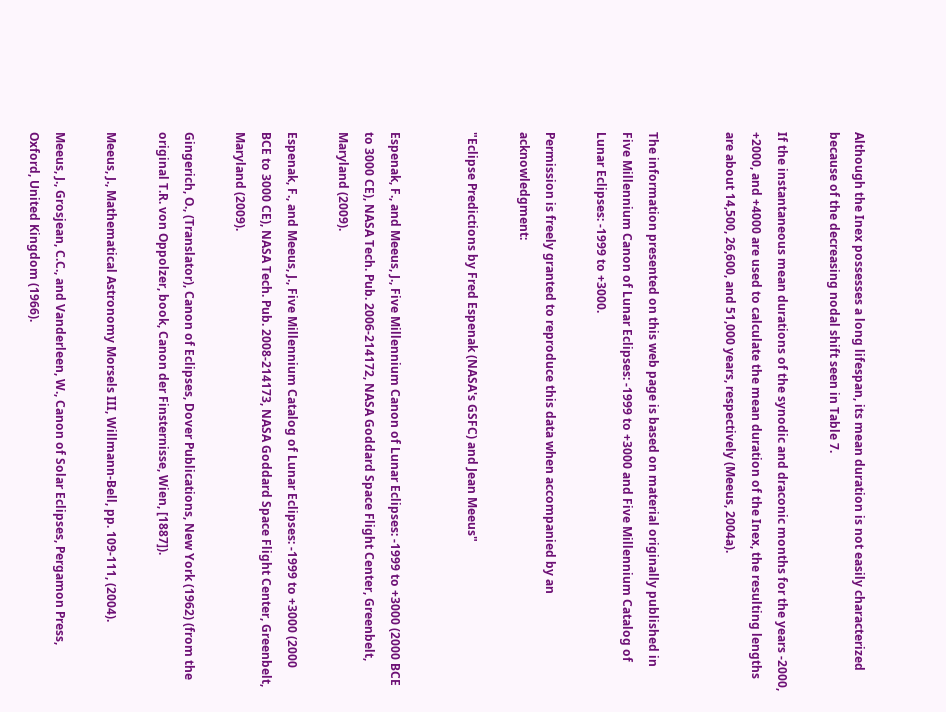Although the Inex possesses a long lifespan, its mean duration is not easily characterized because of the decreasing nodal shift seen in Table 7.

If the instantaneous mean durations of the synodic and draconic months for the years -2000, +2000, and +4000 are used to calculate the mean duration of the Inex, the resulting lengths are about 14,500, 26,600, and 51,000 years, respectively (Meeus, 2004a).


The information presented on this web page is based on material originally published in Five Millennium Canon of Lunar Eclipses: -1999 to +3000 and Five Millennium Catalog of Lunar Eclipses: -1999 to +3000.

Permission is freely granted to reproduce this data when accompanied by an acknowledgment:

"Eclipse Predictions by Fred Espenak (NASA's GSFC) and Jean Meeus"


Espenak, F., and Meeus, J., Five Millennium Canon of Lunar Eclipses: -1999 to +3000 (2000 BCE to 3000 CE), NASA Tech. Pub. 2006-214172, NASA Goddard Space Flight Center, Greenbelt, Maryland (2009).

Espenak, F., and Meeus, J., Five Millennium Catalog of Lunar Eclipses: -1999 to +3000 (2000 BCE to 3000 CE), NASA Tech. Pub. 2008-214173, NASA Goddard Space Flight Center, Greenbelt, Maryland (2009).

Gingerich, O., (Translator), Canon of Eclipses, Dover Publications, New York (1962) (from the original T.R. von Oppolzer, book, Canon der Finsternisse, Wien, [1887]).

Meeus, J., Mathematical Astronomy Morsels III, Willmann-Bell, pp. 109-111, (2004).

Meeus, J., Grosjean, C.C., and Vanderleen, W., Canon of Solar Eclipses, Pergamon Press, Oxford, United Kingdom (1966).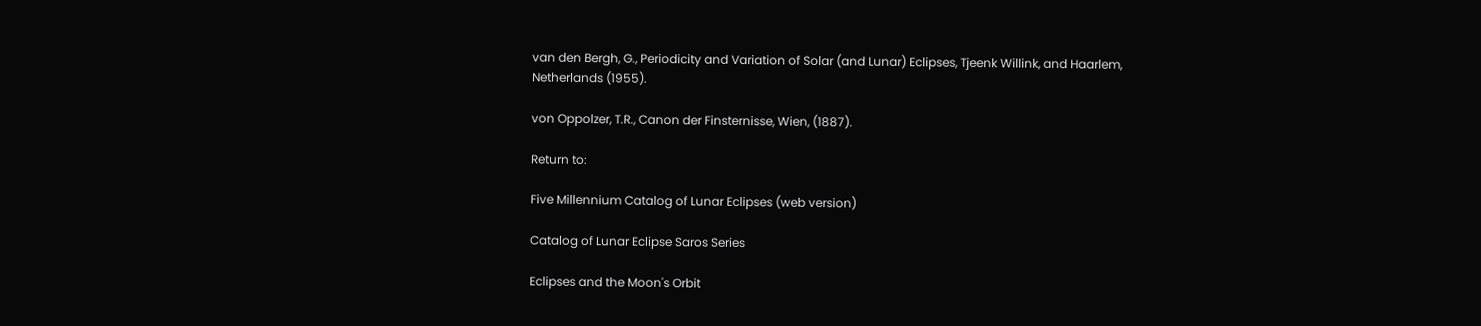van den Bergh, G., Periodicity and Variation of Solar (and Lunar) Eclipses, Tjeenk Willink, and Haarlem, Netherlands (1955).

von Oppolzer, T.R., Canon der Finsternisse, Wien, (1887).

Return to:

Five Millennium Catalog of Lunar Eclipses (web version)

Catalog of Lunar Eclipse Saros Series

Eclipses and the Moon's Orbit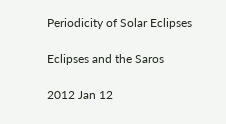Periodicity of Solar Eclipses

Eclipses and the Saros

2012 Jan 12